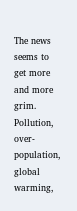The news seems to get more and more grim. Pollution, over-population, global warming,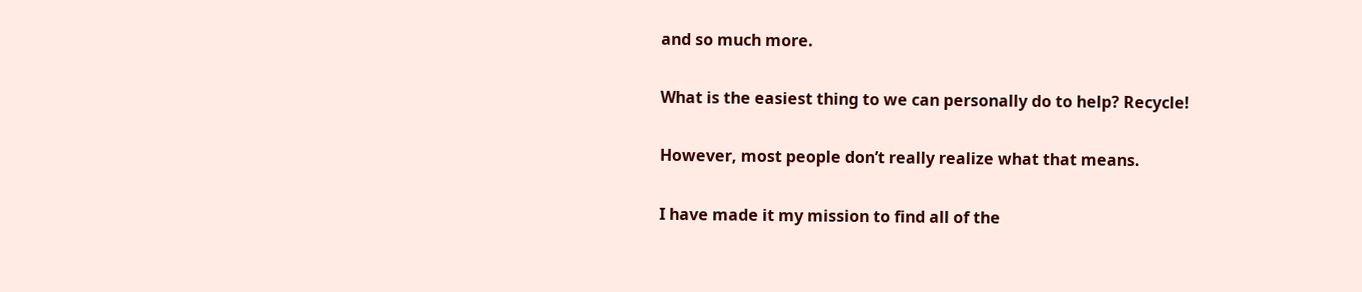and so much more.

What is the easiest thing to we can personally do to help? Recycle!

However, most people don’t really realize what that means.

I have made it my mission to find all of the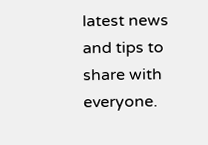latest news and tips to share with everyone.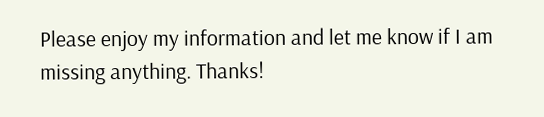Please enjoy my information and let me know if I am missing anything. Thanks!